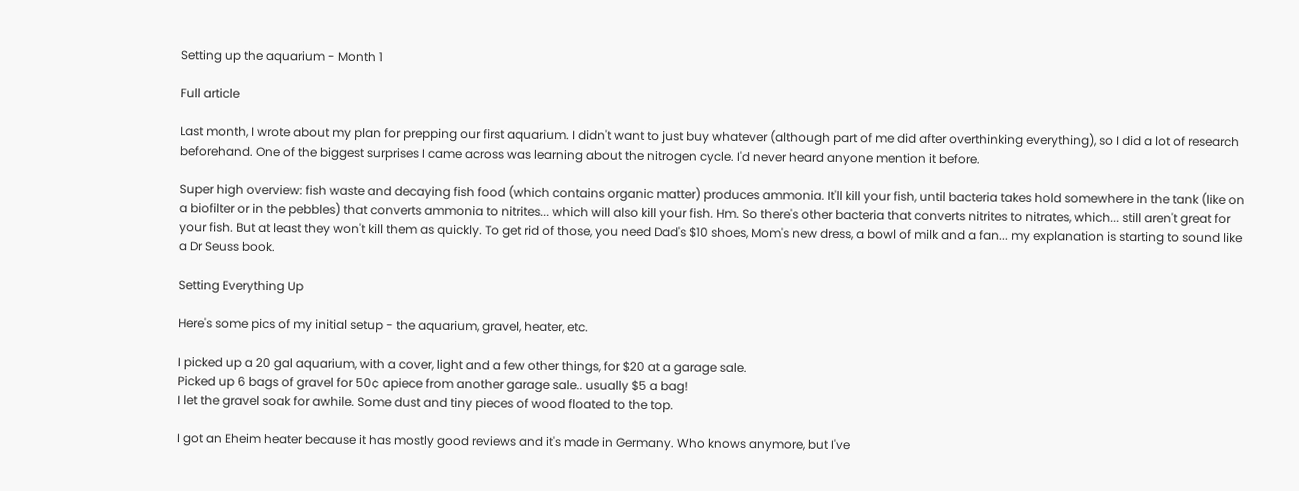Setting up the aquarium - Month 1

Full article

Last month, I wrote about my plan for prepping our first aquarium. I didn't want to just buy whatever (although part of me did after overthinking everything), so I did a lot of research beforehand. One of the biggest surprises I came across was learning about the nitrogen cycle. I'd never heard anyone mention it before.

Super high overview: fish waste and decaying fish food (which contains organic matter) produces ammonia. It'll kill your fish, until bacteria takes hold somewhere in the tank (like on a biofilter or in the pebbles) that converts ammonia to nitrites... which will also kill your fish. Hm. So there's other bacteria that converts nitrites to nitrates, which... still aren't great for your fish. But at least they won't kill them as quickly. To get rid of those, you need Dad's $10 shoes, Mom's new dress, a bowl of milk and a fan... my explanation is starting to sound like a Dr Seuss book.

Setting Everything Up

Here's some pics of my initial setup - the aquarium, gravel, heater, etc.

I picked up a 20 gal aquarium, with a cover, light and a few other things, for $20 at a garage sale.
Picked up 6 bags of gravel for 50¢ apiece from another garage sale.. usually $5 a bag!
I let the gravel soak for awhile. Some dust and tiny pieces of wood floated to the top.

I got an Eheim heater because it has mostly good reviews and it's made in Germany. Who knows anymore, but I've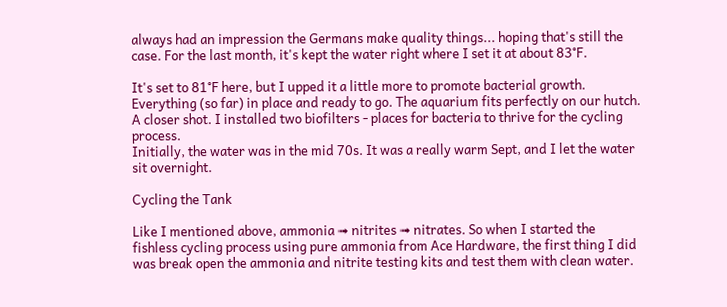always had an impression the Germans make quality things... hoping that's still the case. For the last month, it's kept the water right where I set it at about 83°F.

It's set to 81°F here, but I upped it a little more to promote bacterial growth.
Everything (so far) in place and ready to go. The aquarium fits perfectly on our hutch.
A closer shot. I installed two biofilters - places for bacteria to thrive for the cycling process.
Initially, the water was in the mid 70s. It was a really warm Sept, and I let the water sit overnight.

Cycling the Tank

Like I mentioned above, ammonia ➟ nitrites ➟ nitrates. So when I started the fishless cycling process using pure ammonia from Ace Hardware, the first thing I did was break open the ammonia and nitrite testing kits and test them with clean water.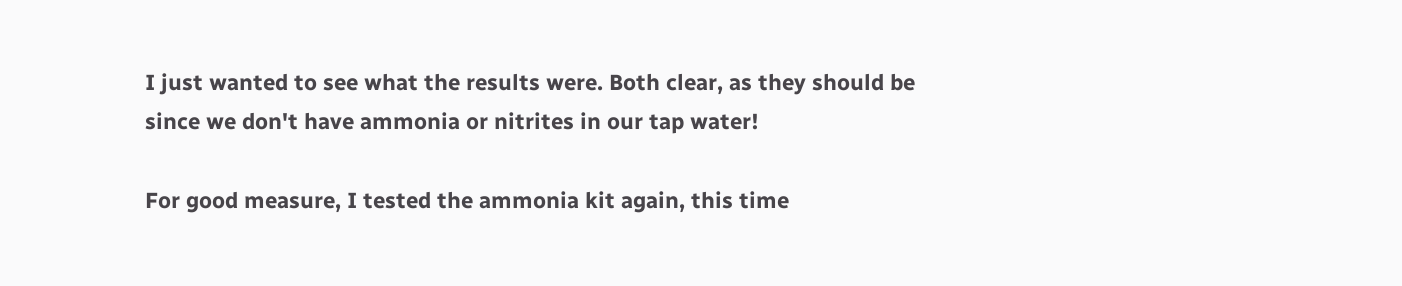I just wanted to see what the results were. Both clear, as they should be since we don't have ammonia or nitrites in our tap water!

For good measure, I tested the ammonia kit again, this time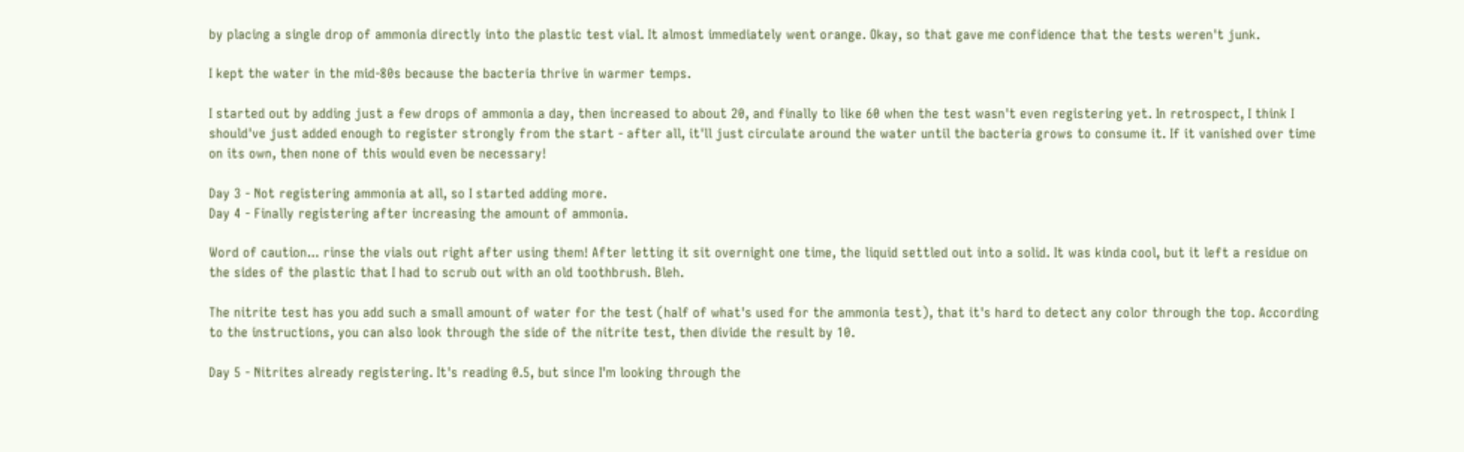by placing a single drop of ammonia directly into the plastic test vial. It almost immediately went orange. Okay, so that gave me confidence that the tests weren't junk.

I kept the water in the mid-80s because the bacteria thrive in warmer temps.

I started out by adding just a few drops of ammonia a day, then increased to about 20, and finally to like 60 when the test wasn't even registering yet. In retrospect, I think I should've just added enough to register strongly from the start - after all, it'll just circulate around the water until the bacteria grows to consume it. If it vanished over time on its own, then none of this would even be necessary!

Day 3 - Not registering ammonia at all, so I started adding more.
Day 4 - Finally registering after increasing the amount of ammonia.

Word of caution... rinse the vials out right after using them! After letting it sit overnight one time, the liquid settled out into a solid. It was kinda cool, but it left a residue on the sides of the plastic that I had to scrub out with an old toothbrush. Bleh.

The nitrite test has you add such a small amount of water for the test (half of what's used for the ammonia test), that it's hard to detect any color through the top. According to the instructions, you can also look through the side of the nitrite test, then divide the result by 10.

Day 5 - Nitrites already registering. It's reading 0.5, but since I'm looking through the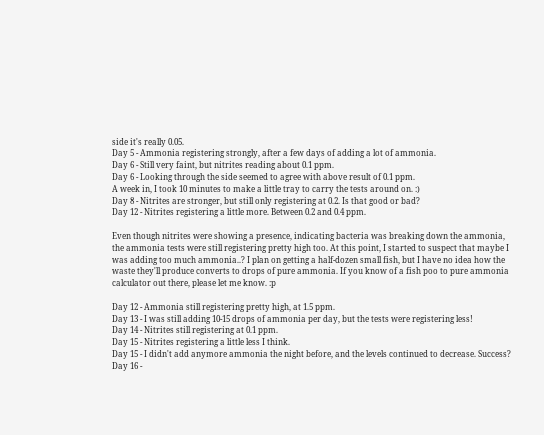side it's really 0.05.
Day 5 - Ammonia registering strongly, after a few days of adding a lot of ammonia.
Day 6 - Still very faint, but nitrites reading about 0.1 ppm.
Day 6 - Looking through the side seemed to agree with above result of 0.1 ppm.
A week in, I took 10 minutes to make a little tray to carry the tests around on. :)
Day 8 - Nitrites are stronger, but still only registering at 0.2. Is that good or bad?
Day 12 - Nitrites registering a little more. Between 0.2 and 0.4 ppm.

Even though nitrites were showing a presence, indicating bacteria was breaking down the ammonia, the ammonia tests were still registering pretty high too. At this point, I started to suspect that maybe I was adding too much ammonia..? I plan on getting a half-dozen small fish, but I have no idea how the waste they'll produce converts to drops of pure ammonia. If you know of a fish poo to pure ammonia calculator out there, please let me know. :p

Day 12 - Ammonia still registering pretty high, at 1.5 ppm.
Day 13 - I was still adding 10-15 drops of ammonia per day, but the tests were registering less!
Day 14 - Nitrites still registering at 0.1 ppm.
Day 15 - Nitrites registering a little less I think.
Day 15 - I didn't add anymore ammonia the night before, and the levels continued to decrease. Success?
Day 16 -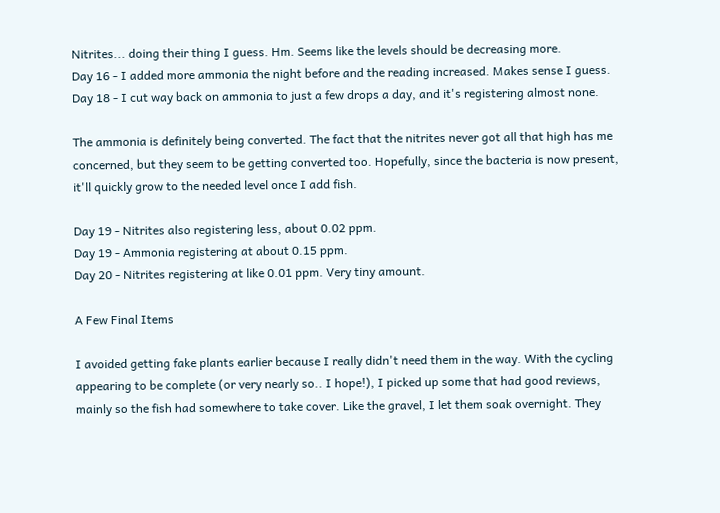Nitrites... doing their thing I guess. Hm. Seems like the levels should be decreasing more.
Day 16 - I added more ammonia the night before and the reading increased. Makes sense I guess.
Day 18 - I cut way back on ammonia to just a few drops a day, and it's registering almost none.

The ammonia is definitely being converted. The fact that the nitrites never got all that high has me concerned, but they seem to be getting converted too. Hopefully, since the bacteria is now present, it'll quickly grow to the needed level once I add fish.

Day 19 - Nitrites also registering less, about 0.02 ppm.
Day 19 - Ammonia registering at about 0.15 ppm.
Day 20 - Nitrites registering at like 0.01 ppm. Very tiny amount.

A Few Final Items

I avoided getting fake plants earlier because I really didn't need them in the way. With the cycling appearing to be complete (or very nearly so.. I hope!), I picked up some that had good reviews, mainly so the fish had somewhere to take cover. Like the gravel, I let them soak overnight. They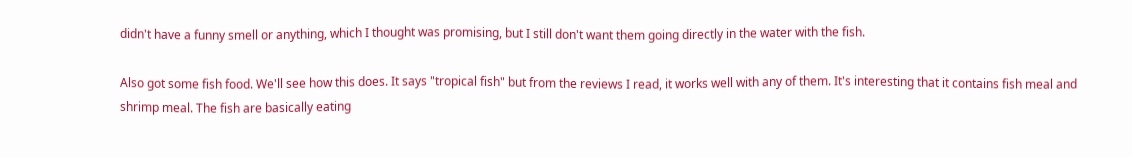didn't have a funny smell or anything, which I thought was promising, but I still don't want them going directly in the water with the fish.

Also got some fish food. We'll see how this does. It says "tropical fish" but from the reviews I read, it works well with any of them. It's interesting that it contains fish meal and shrimp meal. The fish are basically eating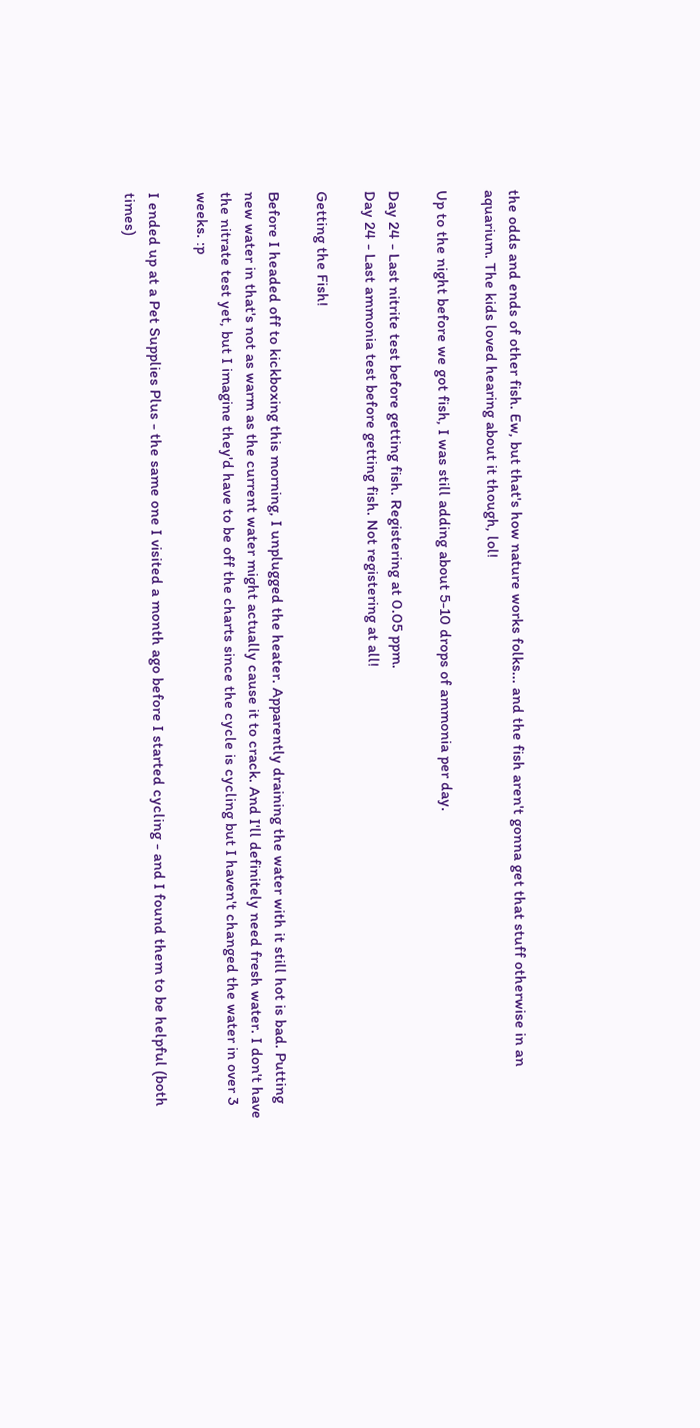the odds and ends of other fish. Ew, but that's how nature works folks... and the fish aren't gonna get that stuff otherwise in an aquarium. The kids loved hearing about it though, lol!

Up to the night before we got fish, I was still adding about 5-10 drops of ammonia per day.

Day 24 - Last nitrite test before getting fish. Registering at 0.05 ppm.
Day 24 - Last ammonia test before getting fish. Not registering at all!

Getting the Fish!

Before I headed off to kickboxing this morning, I unplugged the heater. Apparently draining the water with it still hot is bad. Putting new water in that's not as warm as the current water might actually cause it to crack. And I'll definitely need fresh water. I don't have the nitrate test yet, but I imagine they'd have to be off the charts since the cycle is cycling but I haven't changed the water in over 3 weeks. :p

I ended up at a Pet Supplies Plus - the same one I visited a month ago before I started cycling - and I found them to be helpful (both times)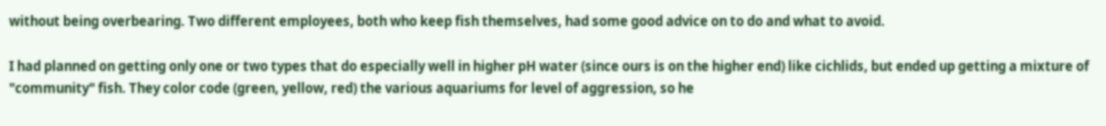without being overbearing. Two different employees, both who keep fish themselves, had some good advice on to do and what to avoid.

I had planned on getting only one or two types that do especially well in higher pH water (since ours is on the higher end) like cichlids, but ended up getting a mixture of "community" fish. They color code (green, yellow, red) the various aquariums for level of aggression, so he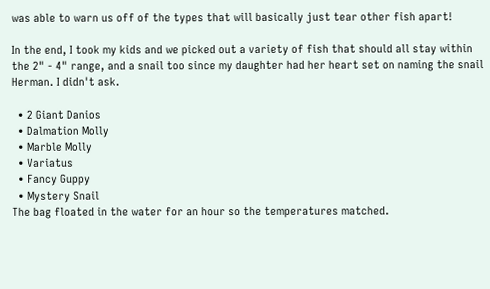was able to warn us off of the types that will basically just tear other fish apart!

In the end, I took my kids and we picked out a variety of fish that should all stay within the 2" - 4" range, and a snail too since my daughter had her heart set on naming the snail Herman. I didn't ask.

  • 2 Giant Danios
  • Dalmation Molly
  • Marble Molly
  • Variatus
  • Fancy Guppy
  • Mystery Snail
The bag floated in the water for an hour so the temperatures matched.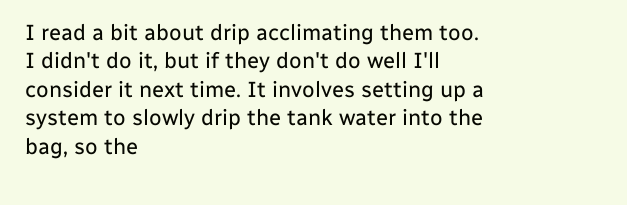I read a bit about drip acclimating them too. I didn't do it, but if they don't do well I'll consider it next time. It involves setting up a system to slowly drip the tank water into the bag, so the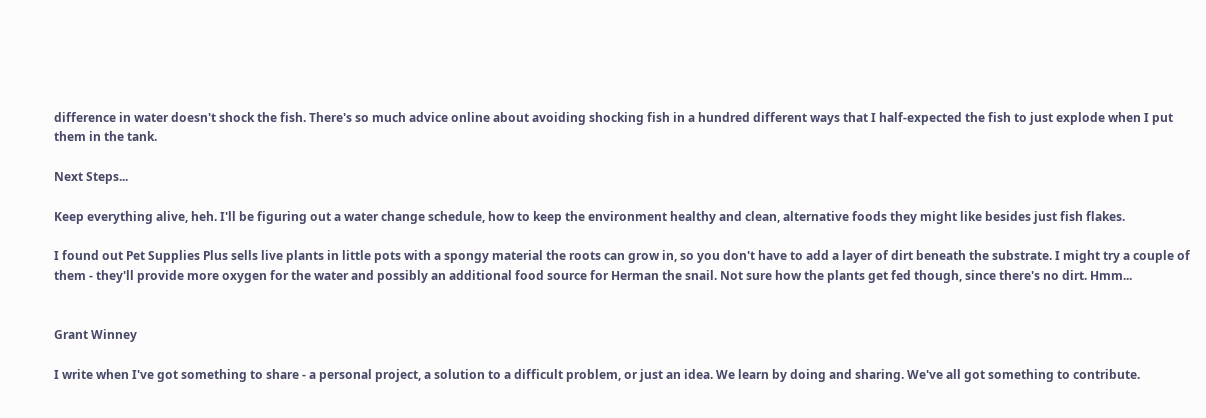difference in water doesn't shock the fish. There's so much advice online about avoiding shocking fish in a hundred different ways that I half-expected the fish to just explode when I put them in the tank.

Next Steps...

Keep everything alive, heh. I'll be figuring out a water change schedule, how to keep the environment healthy and clean, alternative foods they might like besides just fish flakes.

I found out Pet Supplies Plus sells live plants in little pots with a spongy material the roots can grow in, so you don't have to add a layer of dirt beneath the substrate. I might try a couple of them - they'll provide more oxygen for the water and possibly an additional food source for Herman the snail. Not sure how the plants get fed though, since there's no dirt. Hmm...


Grant Winney

I write when I've got something to share - a personal project, a solution to a difficult problem, or just an idea. We learn by doing and sharing. We've all got something to contribute.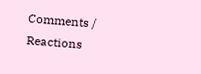Comments / Reactions